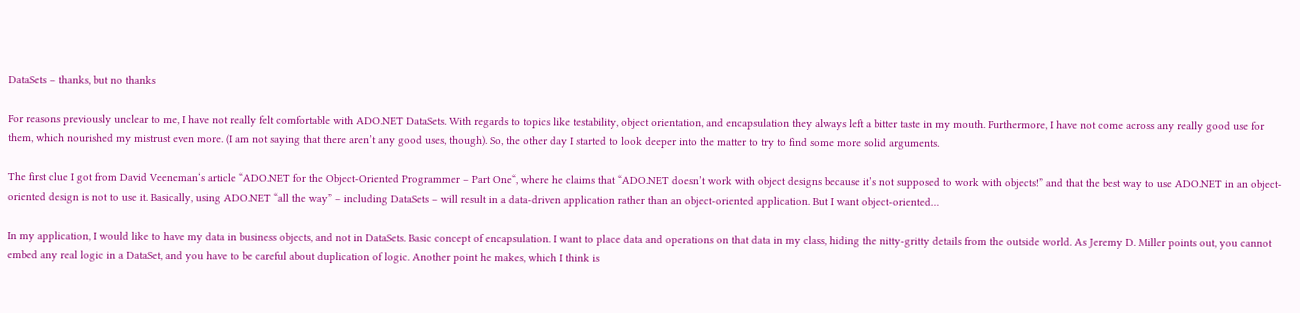DataSets – thanks, but no thanks

For reasons previously unclear to me, I have not really felt comfortable with ADO.NET DataSets. With regards to topics like testability, object orientation, and encapsulation they always left a bitter taste in my mouth. Furthermore, I have not come across any really good use for them, which nourished my mistrust even more. (I am not saying that there aren’t any good uses, though). So, the other day I started to look deeper into the matter to try to find some more solid arguments.

The first clue I got from David Veeneman‘s article “ADO.NET for the Object-Oriented Programmer – Part One“, where he claims that “ADO.NET doesn’t work with object designs because it’s not supposed to work with objects!” and that the best way to use ADO.NET in an object-oriented design is not to use it. Basically, using ADO.NET “all the way” – including DataSets – will result in a data-driven application rather than an object-oriented application. But I want object-oriented…

In my application, I would like to have my data in business objects, and not in DataSets. Basic concept of encapsulation. I want to place data and operations on that data in my class, hiding the nitty-gritty details from the outside world. As Jeremy D. Miller points out, you cannot embed any real logic in a DataSet, and you have to be careful about duplication of logic. Another point he makes, which I think is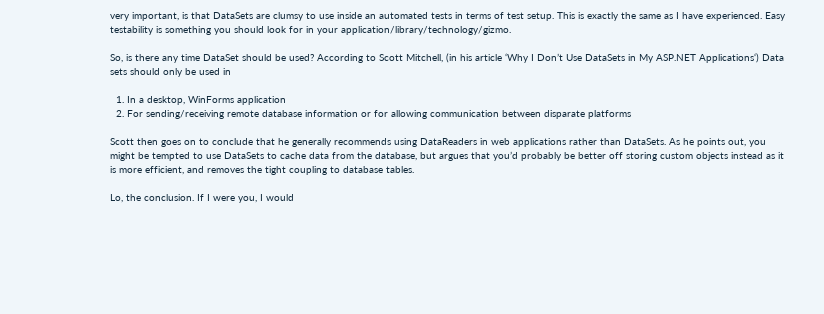very important, is that DataSets are clumsy to use inside an automated tests in terms of test setup. This is exactly the same as I have experienced. Easy testability is something you should look for in your application/library/technology/gizmo.

So, is there any time DataSet should be used? According to Scott Mitchell, (in his article ‘Why I Don’t Use DataSets in My ASP.NET Applications‘) Data sets should only be used in

  1. In a desktop, WinForms application
  2. For sending/receiving remote database information or for allowing communication between disparate platforms

Scott then goes on to conclude that he generally recommends using DataReaders in web applications rather than DataSets. As he points out, you might be tempted to use DataSets to cache data from the database, but argues that you’d probably be better off storing custom objects instead as it is more efficient, and removes the tight coupling to database tables.

Lo, the conclusion. If I were you, I would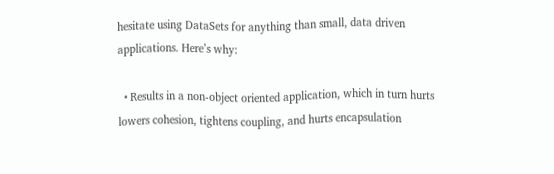hesitate using DataSets for anything than small, data driven applications. Here’s why:

  • Results in a non-object oriented application, which in turn hurts lowers cohesion, tightens coupling, and hurts encapsulation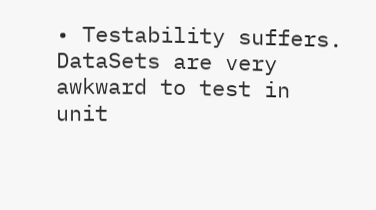• Testability suffers. DataSets are very awkward to test in unit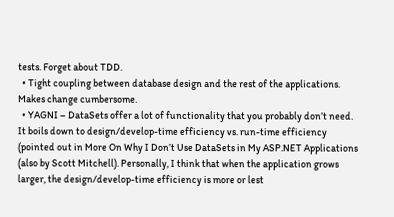tests. Forget about TDD.
  • Tight coupling between database design and the rest of the applications. Makes change cumbersome.
  • YAGNI – DataSets offer a lot of functionality that you probably don’t need. It boils down to design/develop-time efficiency vs. run-time efficiency (pointed out in More On Why I Don’t Use DataSets in My ASP.NET Applications (also by Scott Mitchell). Personally, I think that when the application grows larger, the design/develop-time efficiency is more or lest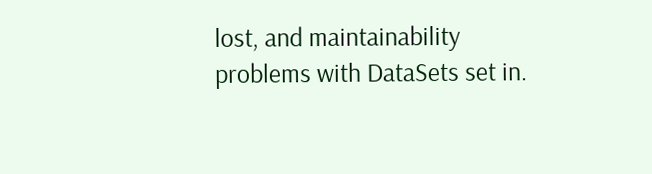lost, and maintainability problems with DataSets set in.